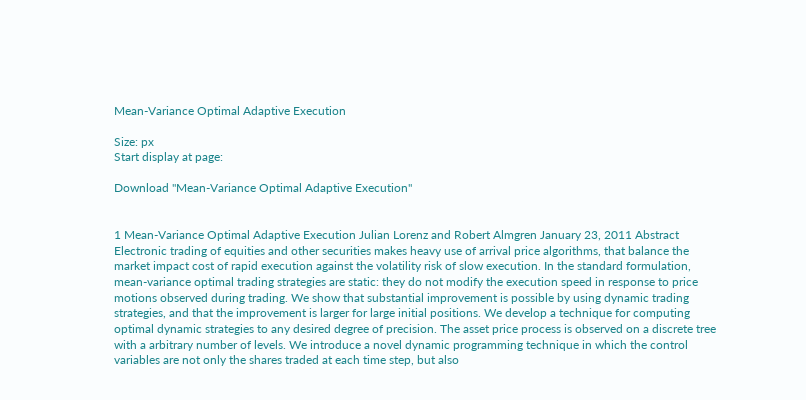Mean-Variance Optimal Adaptive Execution

Size: px
Start display at page:

Download "Mean-Variance Optimal Adaptive Execution"


1 Mean-Variance Optimal Adaptive Execution Julian Lorenz and Robert Almgren January 23, 2011 Abstract Electronic trading of equities and other securities makes heavy use of arrival price algorithms, that balance the market impact cost of rapid execution against the volatility risk of slow execution. In the standard formulation, mean-variance optimal trading strategies are static: they do not modify the execution speed in response to price motions observed during trading. We show that substantial improvement is possible by using dynamic trading strategies, and that the improvement is larger for large initial positions. We develop a technique for computing optimal dynamic strategies to any desired degree of precision. The asset price process is observed on a discrete tree with a arbitrary number of levels. We introduce a novel dynamic programming technique in which the control variables are not only the shares traded at each time step, but also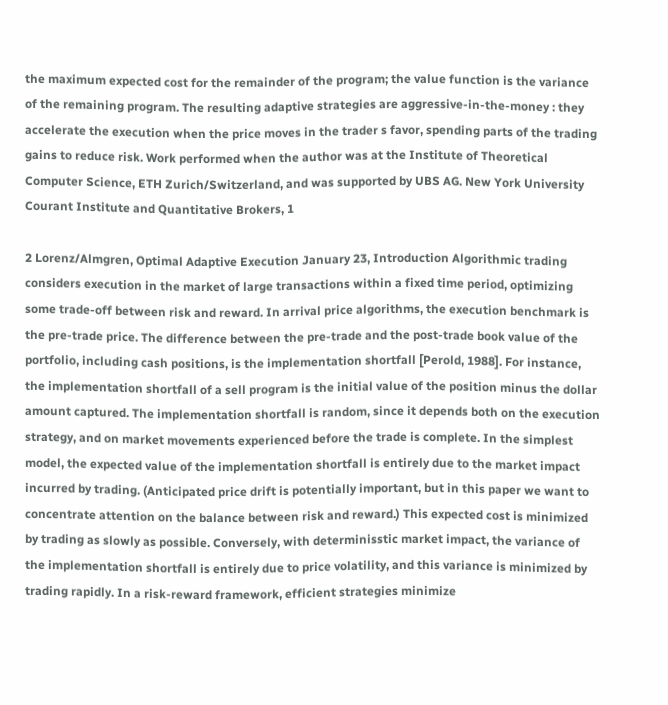the maximum expected cost for the remainder of the program; the value function is the variance of the remaining program. The resulting adaptive strategies are aggressive-in-the-money : they accelerate the execution when the price moves in the trader s favor, spending parts of the trading gains to reduce risk. Work performed when the author was at the Institute of Theoretical Computer Science, ETH Zurich/Switzerland, and was supported by UBS AG. New York University Courant Institute and Quantitative Brokers, 1

2 Lorenz/Almgren, Optimal Adaptive Execution January 23, Introduction Algorithmic trading considers execution in the market of large transactions within a fixed time period, optimizing some trade-off between risk and reward. In arrival price algorithms, the execution benchmark is the pre-trade price. The difference between the pre-trade and the post-trade book value of the portfolio, including cash positions, is the implementation shortfall [Perold, 1988]. For instance, the implementation shortfall of a sell program is the initial value of the position minus the dollar amount captured. The implementation shortfall is random, since it depends both on the execution strategy, and on market movements experienced before the trade is complete. In the simplest model, the expected value of the implementation shortfall is entirely due to the market impact incurred by trading. (Anticipated price drift is potentially important, but in this paper we want to concentrate attention on the balance between risk and reward.) This expected cost is minimized by trading as slowly as possible. Conversely, with determinisstic market impact, the variance of the implementation shortfall is entirely due to price volatility, and this variance is minimized by trading rapidly. In a risk-reward framework, efficient strategies minimize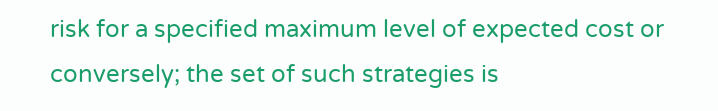risk for a specified maximum level of expected cost or conversely; the set of such strategies is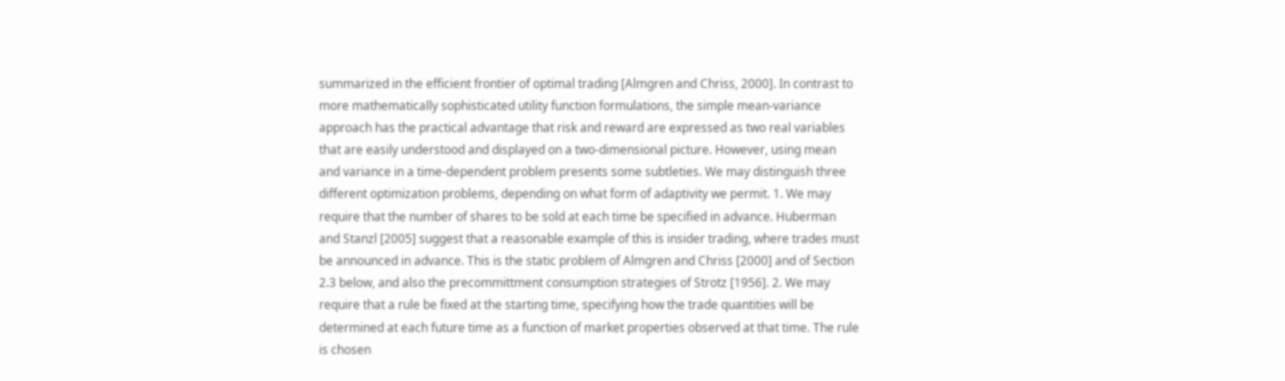summarized in the efficient frontier of optimal trading [Almgren and Chriss, 2000]. In contrast to more mathematically sophisticated utility function formulations, the simple mean-variance approach has the practical advantage that risk and reward are expressed as two real variables that are easily understood and displayed on a two-dimensional picture. However, using mean and variance in a time-dependent problem presents some subtleties. We may distinguish three different optimization problems, depending on what form of adaptivity we permit. 1. We may require that the number of shares to be sold at each time be specified in advance. Huberman and Stanzl [2005] suggest that a reasonable example of this is insider trading, where trades must be announced in advance. This is the static problem of Almgren and Chriss [2000] and of Section 2.3 below, and also the precommittment consumption strategies of Strotz [1956]. 2. We may require that a rule be fixed at the starting time, specifying how the trade quantities will be determined at each future time as a function of market properties observed at that time. The rule is chosen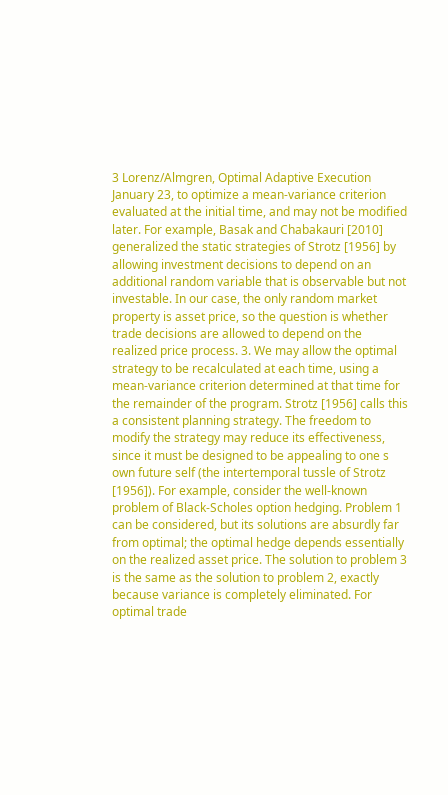3 Lorenz/Almgren, Optimal Adaptive Execution January 23, to optimize a mean-variance criterion evaluated at the initial time, and may not be modified later. For example, Basak and Chabakauri [2010] generalized the static strategies of Strotz [1956] by allowing investment decisions to depend on an additional random variable that is observable but not investable. In our case, the only random market property is asset price, so the question is whether trade decisions are allowed to depend on the realized price process. 3. We may allow the optimal strategy to be recalculated at each time, using a mean-variance criterion determined at that time for the remainder of the program. Strotz [1956] calls this a consistent planning strategy. The freedom to modify the strategy may reduce its effectiveness, since it must be designed to be appealing to one s own future self (the intertemporal tussle of Strotz [1956]). For example, consider the well-known problem of Black-Scholes option hedging. Problem 1 can be considered, but its solutions are absurdly far from optimal; the optimal hedge depends essentially on the realized asset price. The solution to problem 3 is the same as the solution to problem 2, exactly because variance is completely eliminated. For optimal trade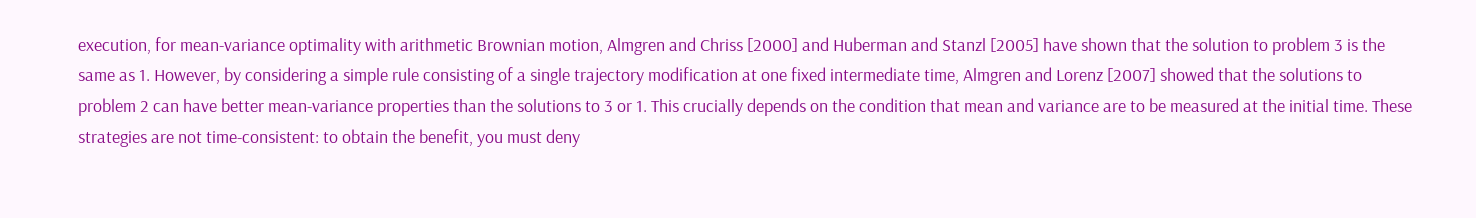execution, for mean-variance optimality with arithmetic Brownian motion, Almgren and Chriss [2000] and Huberman and Stanzl [2005] have shown that the solution to problem 3 is the same as 1. However, by considering a simple rule consisting of a single trajectory modification at one fixed intermediate time, Almgren and Lorenz [2007] showed that the solutions to problem 2 can have better mean-variance properties than the solutions to 3 or 1. This crucially depends on the condition that mean and variance are to be measured at the initial time. These strategies are not time-consistent: to obtain the benefit, you must deny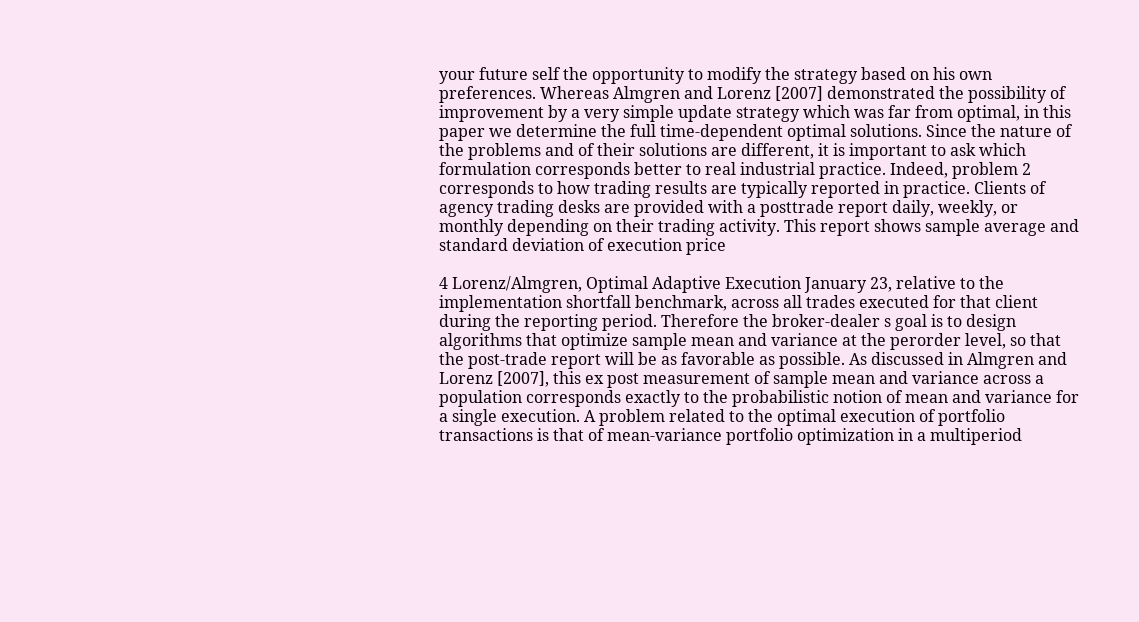your future self the opportunity to modify the strategy based on his own preferences. Whereas Almgren and Lorenz [2007] demonstrated the possibility of improvement by a very simple update strategy which was far from optimal, in this paper we determine the full time-dependent optimal solutions. Since the nature of the problems and of their solutions are different, it is important to ask which formulation corresponds better to real industrial practice. Indeed, problem 2 corresponds to how trading results are typically reported in practice. Clients of agency trading desks are provided with a posttrade report daily, weekly, or monthly depending on their trading activity. This report shows sample average and standard deviation of execution price

4 Lorenz/Almgren, Optimal Adaptive Execution January 23, relative to the implementation shortfall benchmark, across all trades executed for that client during the reporting period. Therefore the broker-dealer s goal is to design algorithms that optimize sample mean and variance at the perorder level, so that the post-trade report will be as favorable as possible. As discussed in Almgren and Lorenz [2007], this ex post measurement of sample mean and variance across a population corresponds exactly to the probabilistic notion of mean and variance for a single execution. A problem related to the optimal execution of portfolio transactions is that of mean-variance portfolio optimization in a multiperiod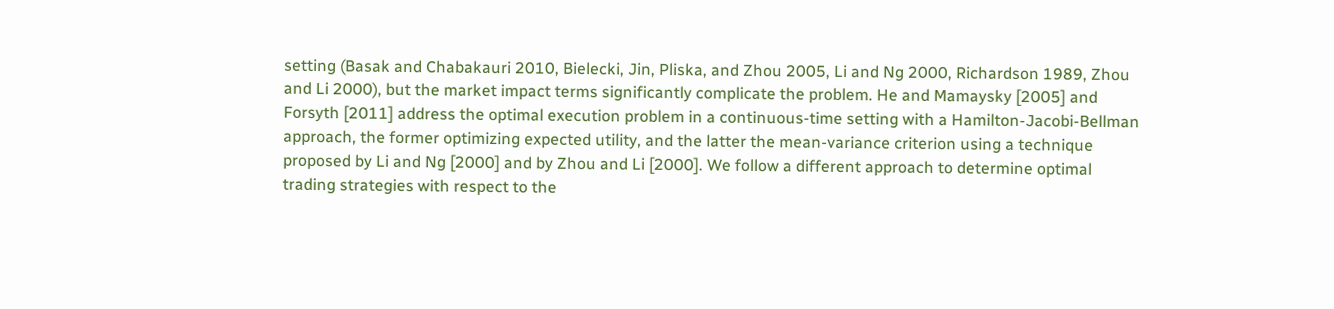setting (Basak and Chabakauri 2010, Bielecki, Jin, Pliska, and Zhou 2005, Li and Ng 2000, Richardson 1989, Zhou and Li 2000), but the market impact terms significantly complicate the problem. He and Mamaysky [2005] and Forsyth [2011] address the optimal execution problem in a continuous-time setting with a Hamilton-Jacobi-Bellman approach, the former optimizing expected utility, and the latter the mean-variance criterion using a technique proposed by Li and Ng [2000] and by Zhou and Li [2000]. We follow a different approach to determine optimal trading strategies with respect to the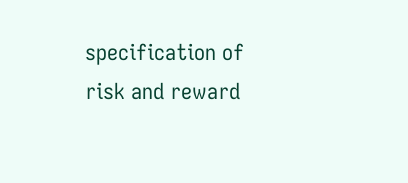specification of risk and reward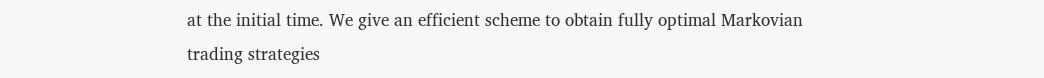at the initial time. We give an efficient scheme to obtain fully optimal Markovian trading strategies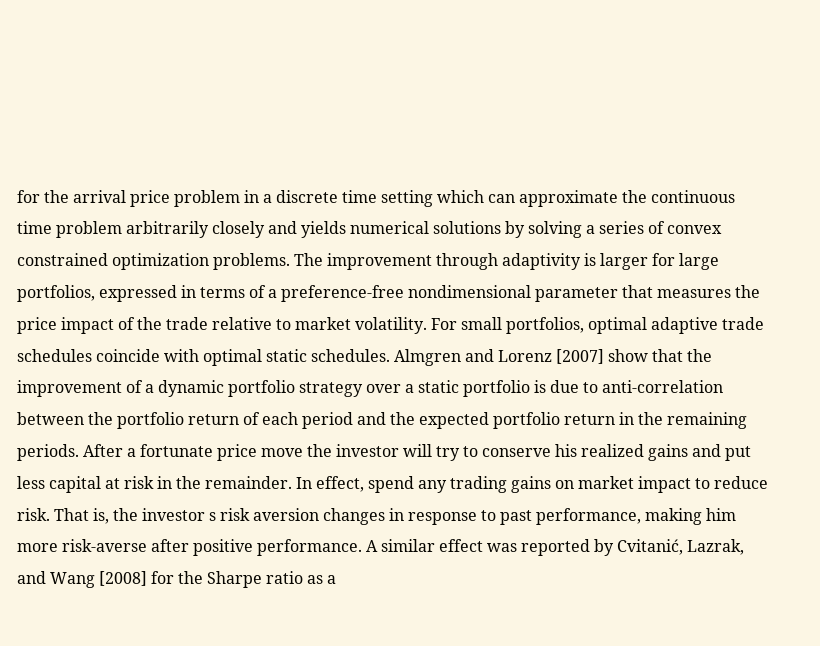for the arrival price problem in a discrete time setting which can approximate the continuous time problem arbitrarily closely and yields numerical solutions by solving a series of convex constrained optimization problems. The improvement through adaptivity is larger for large portfolios, expressed in terms of a preference-free nondimensional parameter that measures the price impact of the trade relative to market volatility. For small portfolios, optimal adaptive trade schedules coincide with optimal static schedules. Almgren and Lorenz [2007] show that the improvement of a dynamic portfolio strategy over a static portfolio is due to anti-correlation between the portfolio return of each period and the expected portfolio return in the remaining periods. After a fortunate price move the investor will try to conserve his realized gains and put less capital at risk in the remainder. In effect, spend any trading gains on market impact to reduce risk. That is, the investor s risk aversion changes in response to past performance, making him more risk-averse after positive performance. A similar effect was reported by Cvitanić, Lazrak, and Wang [2008] for the Sharpe ratio as a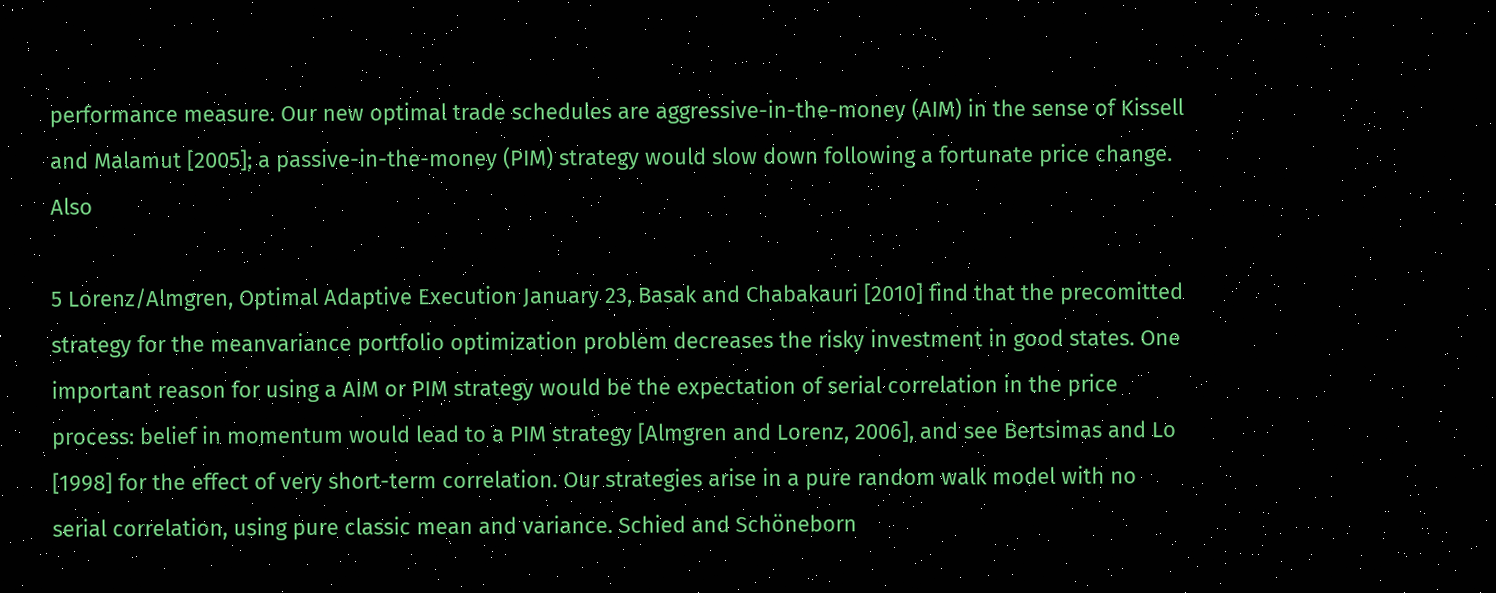performance measure. Our new optimal trade schedules are aggressive-in-the-money (AIM) in the sense of Kissell and Malamut [2005]; a passive-in-the-money (PIM) strategy would slow down following a fortunate price change. Also

5 Lorenz/Almgren, Optimal Adaptive Execution January 23, Basak and Chabakauri [2010] find that the precomitted strategy for the meanvariance portfolio optimization problem decreases the risky investment in good states. One important reason for using a AIM or PIM strategy would be the expectation of serial correlation in the price process: belief in momentum would lead to a PIM strategy [Almgren and Lorenz, 2006], and see Bertsimas and Lo [1998] for the effect of very short-term correlation. Our strategies arise in a pure random walk model with no serial correlation, using pure classic mean and variance. Schied and Schöneborn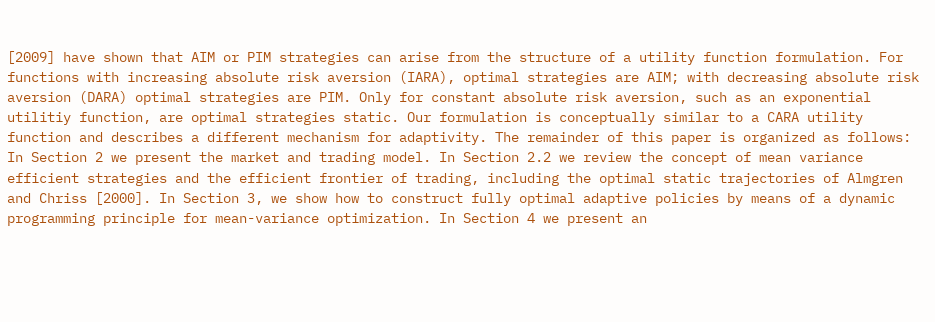[2009] have shown that AIM or PIM strategies can arise from the structure of a utility function formulation. For functions with increasing absolute risk aversion (IARA), optimal strategies are AIM; with decreasing absolute risk aversion (DARA) optimal strategies are PIM. Only for constant absolute risk aversion, such as an exponential utilitiy function, are optimal strategies static. Our formulation is conceptually similar to a CARA utility function and describes a different mechanism for adaptivity. The remainder of this paper is organized as follows: In Section 2 we present the market and trading model. In Section 2.2 we review the concept of mean variance efficient strategies and the efficient frontier of trading, including the optimal static trajectories of Almgren and Chriss [2000]. In Section 3, we show how to construct fully optimal adaptive policies by means of a dynamic programming principle for mean-variance optimization. In Section 4 we present an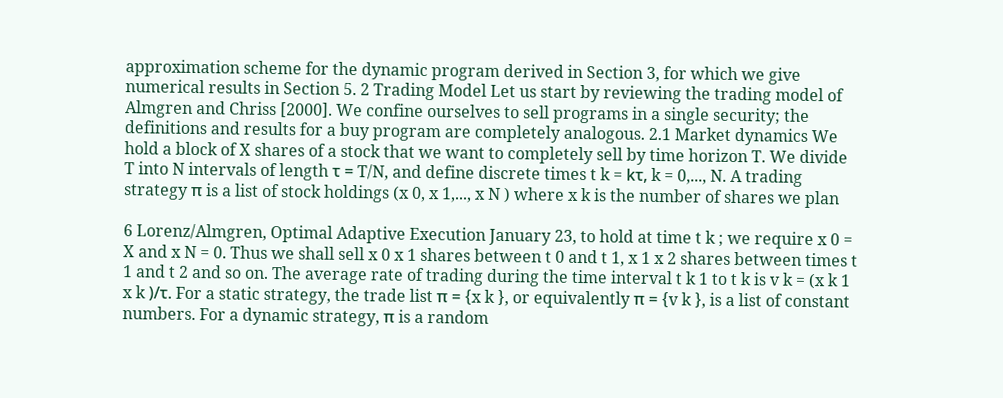approximation scheme for the dynamic program derived in Section 3, for which we give numerical results in Section 5. 2 Trading Model Let us start by reviewing the trading model of Almgren and Chriss [2000]. We confine ourselves to sell programs in a single security; the definitions and results for a buy program are completely analogous. 2.1 Market dynamics We hold a block of X shares of a stock that we want to completely sell by time horizon T. We divide T into N intervals of length τ = T/N, and define discrete times t k = kτ, k = 0,..., N. A trading strategy π is a list of stock holdings (x 0, x 1,..., x N ) where x k is the number of shares we plan

6 Lorenz/Almgren, Optimal Adaptive Execution January 23, to hold at time t k ; we require x 0 = X and x N = 0. Thus we shall sell x 0 x 1 shares between t 0 and t 1, x 1 x 2 shares between times t 1 and t 2 and so on. The average rate of trading during the time interval t k 1 to t k is v k = (x k 1 x k )/τ. For a static strategy, the trade list π = {x k }, or equivalently π = {v k }, is a list of constant numbers. For a dynamic strategy, π is a random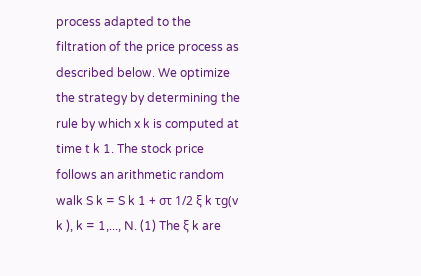process adapted to the filtration of the price process as described below. We optimize the strategy by determining the rule by which x k is computed at time t k 1. The stock price follows an arithmetic random walk S k = S k 1 + στ 1/2 ξ k τg(v k ), k = 1,..., N. (1) The ξ k are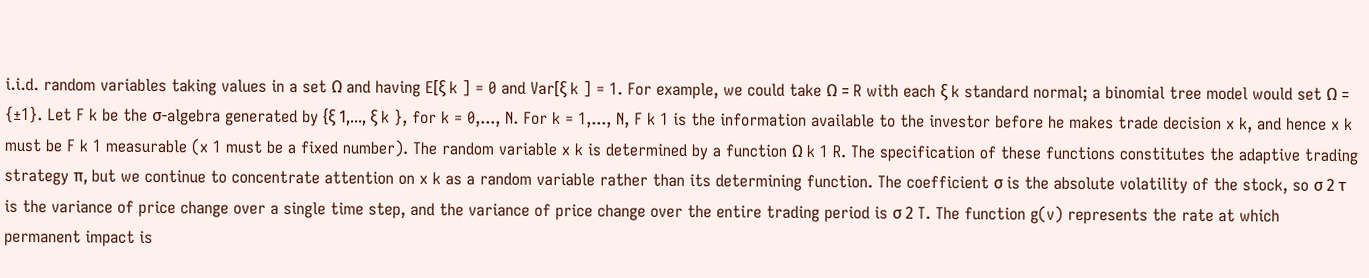i.i.d. random variables taking values in a set Ω and having E[ξ k ] = 0 and Var[ξ k ] = 1. For example, we could take Ω = R with each ξ k standard normal; a binomial tree model would set Ω = {±1}. Let F k be the σ-algebra generated by {ξ 1,..., ξ k }, for k = 0,..., N. For k = 1,..., N, F k 1 is the information available to the investor before he makes trade decision x k, and hence x k must be F k 1 measurable (x 1 must be a fixed number). The random variable x k is determined by a function Ω k 1 R. The specification of these functions constitutes the adaptive trading strategy π, but we continue to concentrate attention on x k as a random variable rather than its determining function. The coefficient σ is the absolute volatility of the stock, so σ 2 τ is the variance of price change over a single time step, and the variance of price change over the entire trading period is σ 2 T. The function g(v) represents the rate at which permanent impact is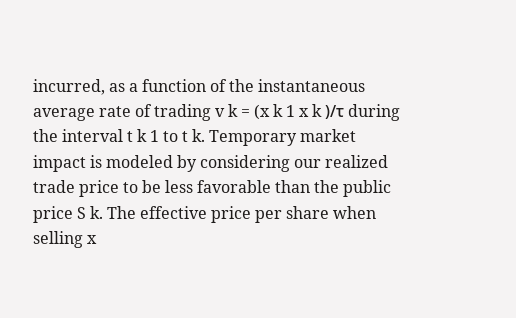incurred, as a function of the instantaneous average rate of trading v k = (x k 1 x k )/τ during the interval t k 1 to t k. Temporary market impact is modeled by considering our realized trade price to be less favorable than the public price S k. The effective price per share when selling x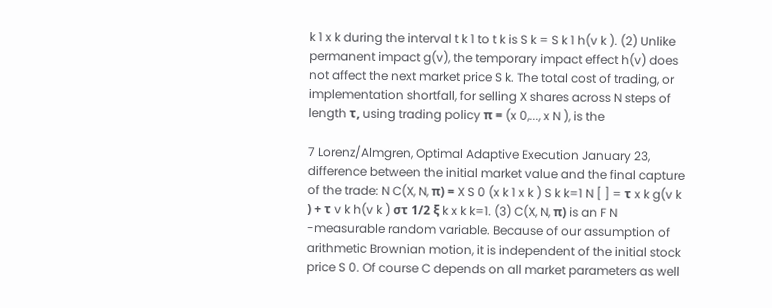k 1 x k during the interval t k 1 to t k is S k = S k 1 h(v k ). (2) Unlike permanent impact g(v), the temporary impact effect h(v) does not affect the next market price S k. The total cost of trading, or implementation shortfall, for selling X shares across N steps of length τ, using trading policy π = (x 0,..., x N ), is the

7 Lorenz/Almgren, Optimal Adaptive Execution January 23, difference between the initial market value and the final capture of the trade: N C(X, N, π) = X S 0 (x k 1 x k ) S k k=1 N [ ] = τ x k g(v k ) + τ v k h(v k ) στ 1/2 ξ k x k k=1. (3) C(X, N, π) is an F N -measurable random variable. Because of our assumption of arithmetic Brownian motion, it is independent of the initial stock price S 0. Of course C depends on all market parameters as well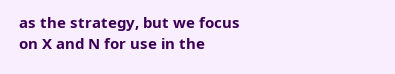as the strategy, but we focus on X and N for use in the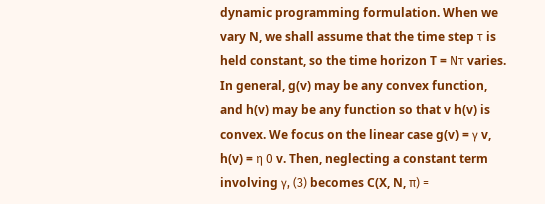dynamic programming formulation. When we vary N, we shall assume that the time step τ is held constant, so the time horizon T = Nτ varies. In general, g(v) may be any convex function, and h(v) may be any function so that v h(v) is convex. We focus on the linear case g(v) = γ v, h(v) = η 0 v. Then, neglecting a constant term involving γ, (3) becomes C(X, N, π) =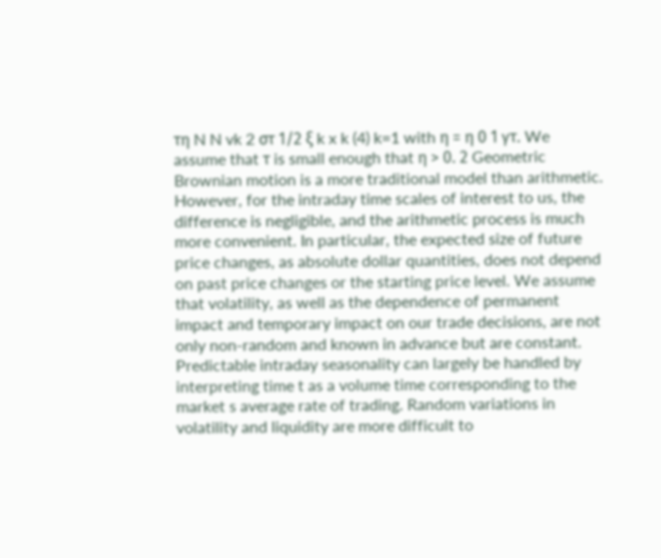τη N N vk 2 στ 1/2 ξ k x k (4) k=1 with η = η 0 1 γτ. We assume that τ is small enough that η > 0. 2 Geometric Brownian motion is a more traditional model than arithmetic. However, for the intraday time scales of interest to us, the difference is negligible, and the arithmetic process is much more convenient. In particular, the expected size of future price changes, as absolute dollar quantities, does not depend on past price changes or the starting price level. We assume that volatility, as well as the dependence of permanent impact and temporary impact on our trade decisions, are not only non-random and known in advance but are constant. Predictable intraday seasonality can largely be handled by interpreting time t as a volume time corresponding to the market s average rate of trading. Random variations in volatility and liquidity are more difficult to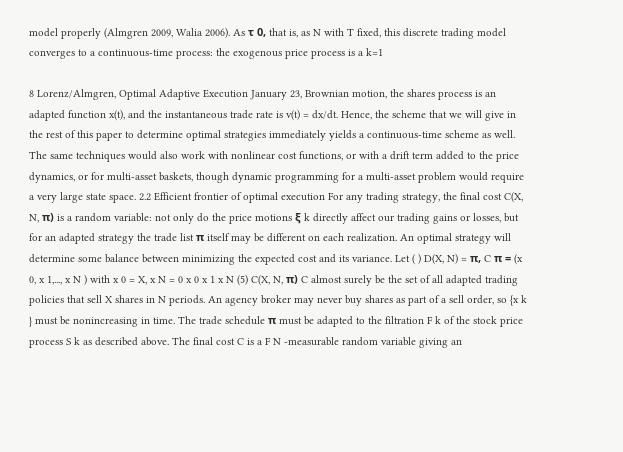model properly (Almgren 2009, Walia 2006). As τ 0, that is, as N with T fixed, this discrete trading model converges to a continuous-time process: the exogenous price process is a k=1

8 Lorenz/Almgren, Optimal Adaptive Execution January 23, Brownian motion, the shares process is an adapted function x(t), and the instantaneous trade rate is v(t) = dx/dt. Hence, the scheme that we will give in the rest of this paper to determine optimal strategies immediately yields a continuous-time scheme as well. The same techniques would also work with nonlinear cost functions, or with a drift term added to the price dynamics, or for multi-asset baskets, though dynamic programming for a multi-asset problem would require a very large state space. 2.2 Efficient frontier of optimal execution For any trading strategy, the final cost C(X, N, π) is a random variable: not only do the price motions ξ k directly affect our trading gains or losses, but for an adapted strategy the trade list π itself may be different on each realization. An optimal strategy will determine some balance between minimizing the expected cost and its variance. Let ( ) D(X, N) = π, C π = (x 0, x 1,..., x N ) with x 0 = X, x N = 0 x 0 x 1 x N (5) C(X, N, π) C almost surely be the set of all adapted trading policies that sell X shares in N periods. An agency broker may never buy shares as part of a sell order, so {x k } must be nonincreasing in time. The trade schedule π must be adapted to the filtration F k of the stock price process S k as described above. The final cost C is a F N -measurable random variable giving an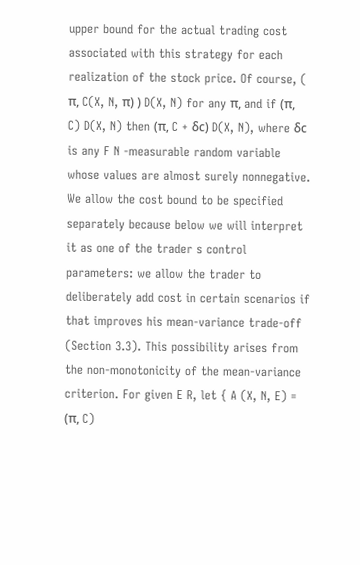upper bound for the actual trading cost associated with this strategy for each realization of the stock price. Of course, ( π, C(X, N, π) ) D(X, N) for any π, and if (π, C) D(X, N) then (π, C + δc) D(X, N), where δc is any F N -measurable random variable whose values are almost surely nonnegative. We allow the cost bound to be specified separately because below we will interpret it as one of the trader s control parameters: we allow the trader to deliberately add cost in certain scenarios if that improves his mean-variance trade-off (Section 3.3). This possibility arises from the non-monotonicity of the mean-variance criterion. For given E R, let { A (X, N, E) = (π, C)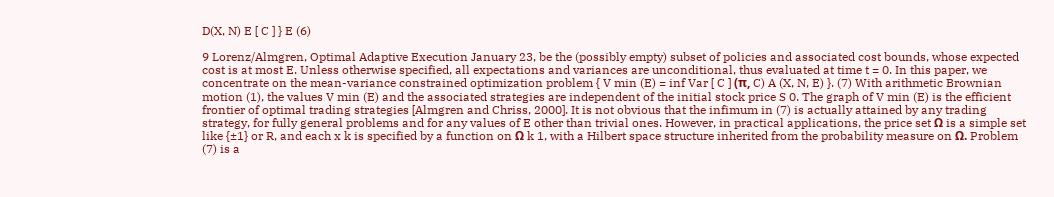D(X, N) E [ C ] } E (6)

9 Lorenz/Almgren, Optimal Adaptive Execution January 23, be the (possibly empty) subset of policies and associated cost bounds, whose expected cost is at most E. Unless otherwise specified, all expectations and variances are unconditional, thus evaluated at time t = 0. In this paper, we concentrate on the mean-variance constrained optimization problem { V min (E) = inf Var [ C ] (π, C) A (X, N, E) }. (7) With arithmetic Brownian motion (1), the values V min (E) and the associated strategies are independent of the initial stock price S 0. The graph of V min (E) is the efficient frontier of optimal trading strategies [Almgren and Chriss, 2000]. It is not obvious that the infimum in (7) is actually attained by any trading strategy, for fully general problems and for any values of E other than trivial ones. However, in practical applications, the price set Ω is a simple set like {±1} or R, and each x k is specified by a function on Ω k 1, with a Hilbert space structure inherited from the probability measure on Ω. Problem (7) is a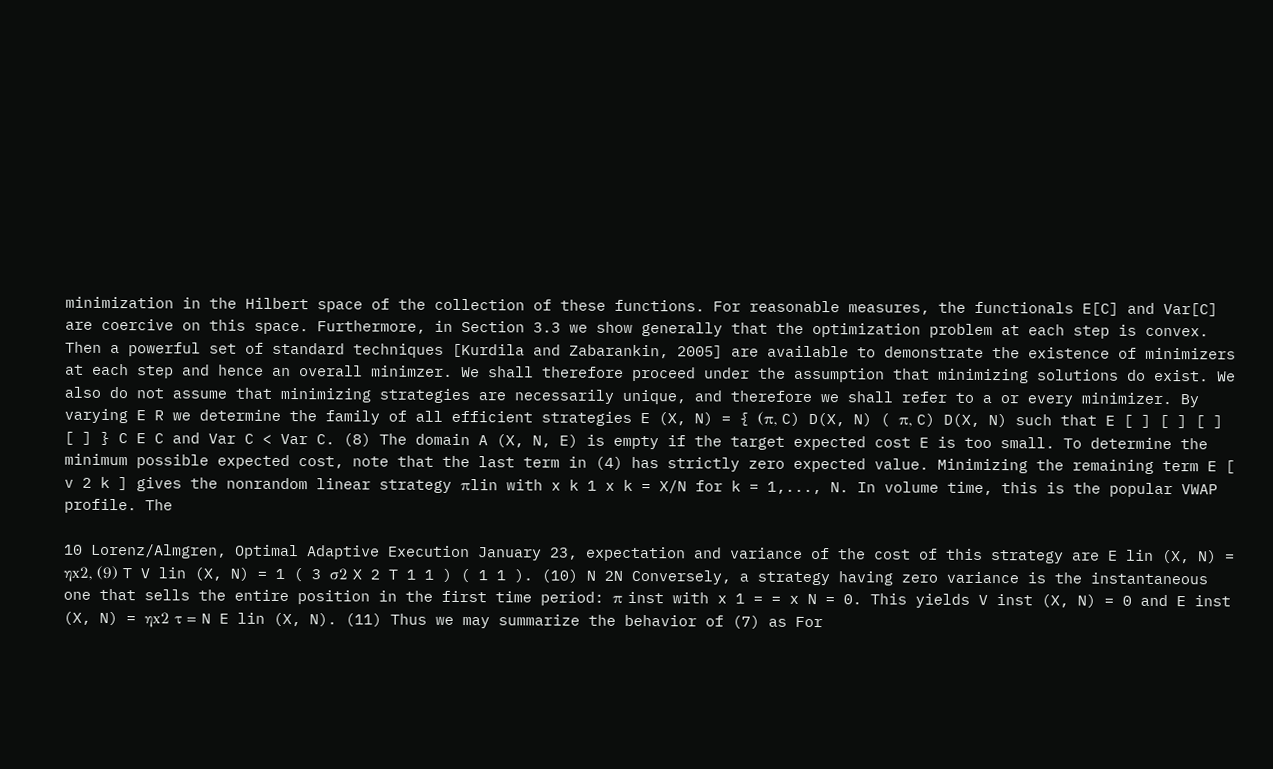minimization in the Hilbert space of the collection of these functions. For reasonable measures, the functionals E[C] and Var[C] are coercive on this space. Furthermore, in Section 3.3 we show generally that the optimization problem at each step is convex. Then a powerful set of standard techniques [Kurdila and Zabarankin, 2005] are available to demonstrate the existence of minimizers at each step and hence an overall minimzer. We shall therefore proceed under the assumption that minimizing solutions do exist. We also do not assume that minimizing strategies are necessarily unique, and therefore we shall refer to a or every minimizer. By varying E R we determine the family of all efficient strategies E (X, N) = { (π, C) D(X, N) ( π, C) D(X, N) such that E [ ] [ ] [ ] [ ] } C E C and Var C < Var C. (8) The domain A (X, N, E) is empty if the target expected cost E is too small. To determine the minimum possible expected cost, note that the last term in (4) has strictly zero expected value. Minimizing the remaining term E [ v 2 k ] gives the nonrandom linear strategy πlin with x k 1 x k = X/N for k = 1,..., N. In volume time, this is the popular VWAP profile. The

10 Lorenz/Almgren, Optimal Adaptive Execution January 23, expectation and variance of the cost of this strategy are E lin (X, N) = ηx2, (9) T V lin (X, N) = 1 ( 3 σ2 X 2 T 1 1 ) ( 1 1 ). (10) N 2N Conversely, a strategy having zero variance is the instantaneous one that sells the entire position in the first time period: π inst with x 1 = = x N = 0. This yields V inst (X, N) = 0 and E inst (X, N) = ηx2 τ = N E lin (X, N). (11) Thus we may summarize the behavior of (7) as For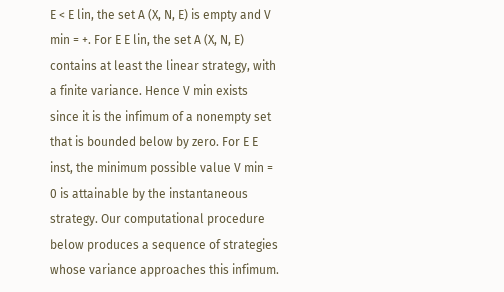E < E lin, the set A (X, N, E) is empty and V min = +. For E E lin, the set A (X, N, E) contains at least the linear strategy, with a finite variance. Hence V min exists since it is the infimum of a nonempty set that is bounded below by zero. For E E inst, the minimum possible value V min = 0 is attainable by the instantaneous strategy. Our computational procedure below produces a sequence of strategies whose variance approaches this infimum.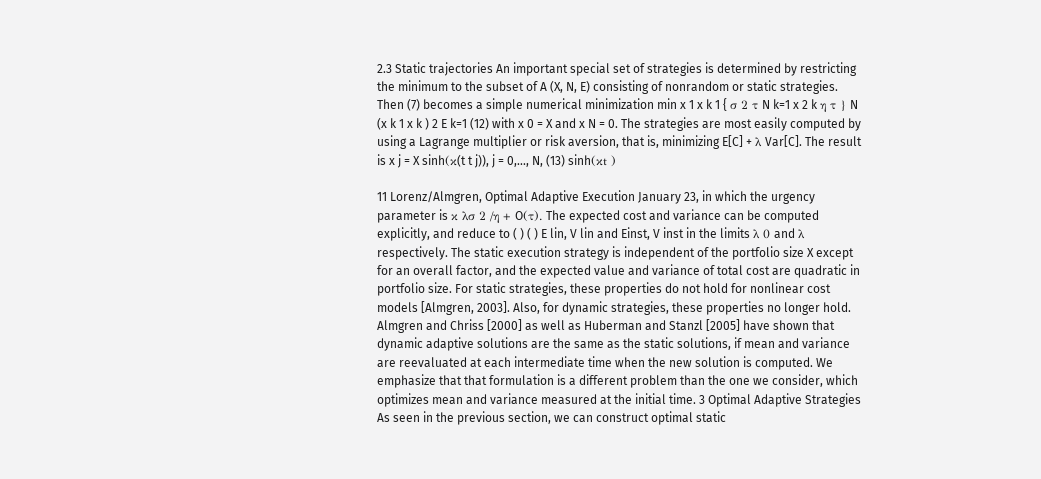2.3 Static trajectories An important special set of strategies is determined by restricting the minimum to the subset of A (X, N, E) consisting of nonrandom or static strategies. Then (7) becomes a simple numerical minimization min x 1 x k 1 { σ 2 τ N k=1 x 2 k η τ } N (x k 1 x k ) 2 E k=1 (12) with x 0 = X and x N = 0. The strategies are most easily computed by using a Lagrange multiplier or risk aversion, that is, minimizing E[C] + λ Var[C]. The result is x j = X sinh(κ(t t j)), j = 0,..., N, (13) sinh(κt )

11 Lorenz/Almgren, Optimal Adaptive Execution January 23, in which the urgency parameter is κ λσ 2 /η + O(τ). The expected cost and variance can be computed explicitly, and reduce to ( ) ( ) E lin, V lin and Einst, V inst in the limits λ 0 and λ respectively. The static execution strategy is independent of the portfolio size X except for an overall factor, and the expected value and variance of total cost are quadratic in portfolio size. For static strategies, these properties do not hold for nonlinear cost models [Almgren, 2003]. Also, for dynamic strategies, these properties no longer hold. Almgren and Chriss [2000] as well as Huberman and Stanzl [2005] have shown that dynamic adaptive solutions are the same as the static solutions, if mean and variance are reevaluated at each intermediate time when the new solution is computed. We emphasize that that formulation is a different problem than the one we consider, which optimizes mean and variance measured at the initial time. 3 Optimal Adaptive Strategies As seen in the previous section, we can construct optimal static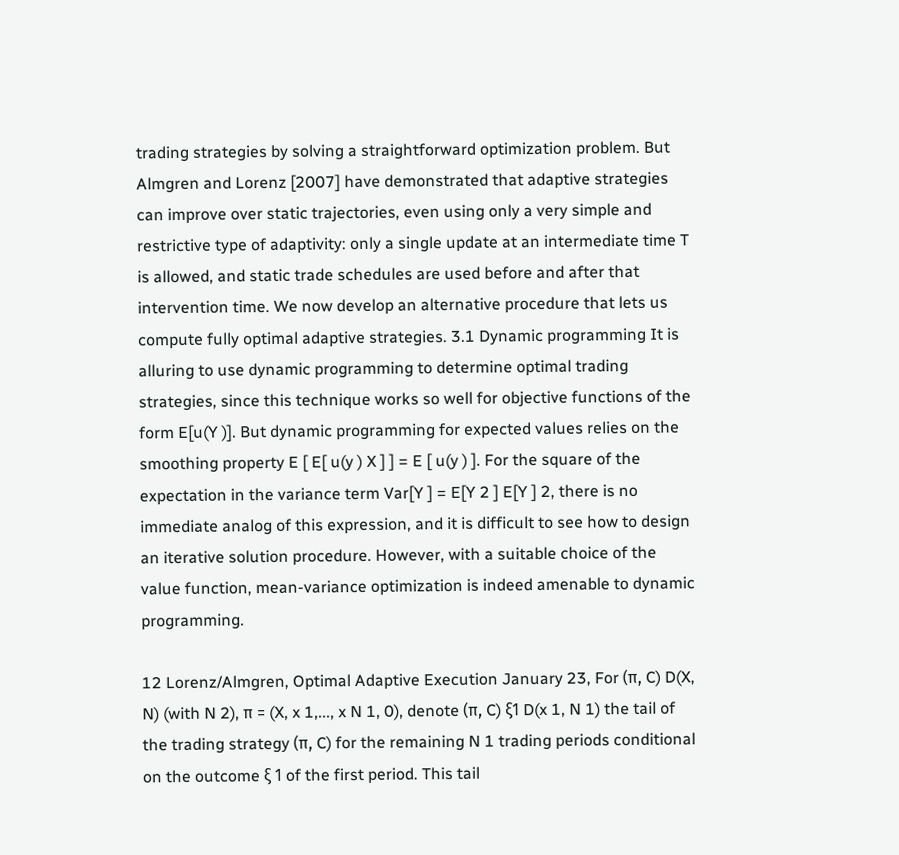trading strategies by solving a straightforward optimization problem. But Almgren and Lorenz [2007] have demonstrated that adaptive strategies can improve over static trajectories, even using only a very simple and restrictive type of adaptivity: only a single update at an intermediate time T is allowed, and static trade schedules are used before and after that intervention time. We now develop an alternative procedure that lets us compute fully optimal adaptive strategies. 3.1 Dynamic programming It is alluring to use dynamic programming to determine optimal trading strategies, since this technique works so well for objective functions of the form E[u(Y )]. But dynamic programming for expected values relies on the smoothing property E [ E[ u(y ) X ] ] = E [ u(y ) ]. For the square of the expectation in the variance term Var[Y ] = E[Y 2 ] E[Y ] 2, there is no immediate analog of this expression, and it is difficult to see how to design an iterative solution procedure. However, with a suitable choice of the value function, mean-variance optimization is indeed amenable to dynamic programming.

12 Lorenz/Almgren, Optimal Adaptive Execution January 23, For (π, C) D(X, N) (with N 2), π = (X, x 1,..., x N 1, 0), denote (π, C) ξ1 D(x 1, N 1) the tail of the trading strategy (π, C) for the remaining N 1 trading periods conditional on the outcome ξ 1 of the first period. This tail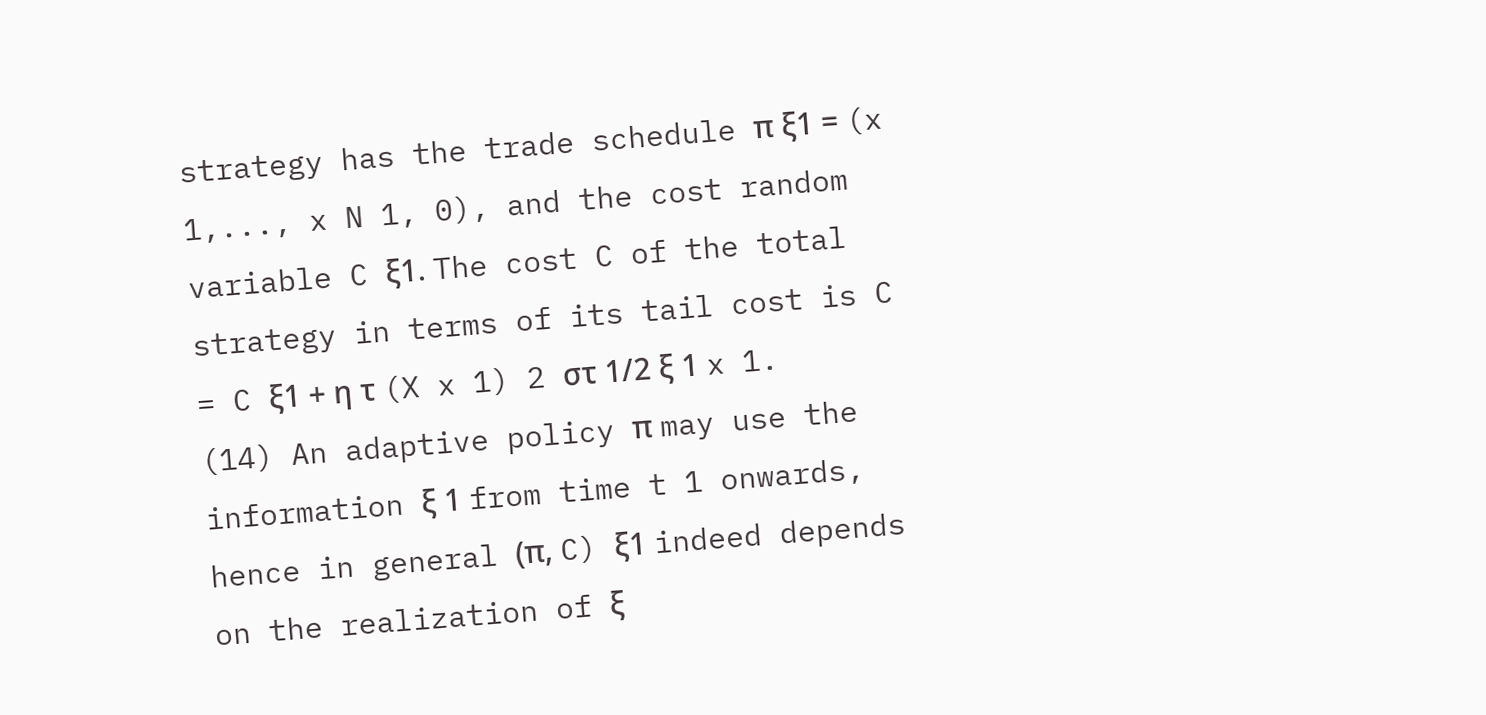strategy has the trade schedule π ξ1 = (x 1,..., x N 1, 0), and the cost random variable C ξ1. The cost C of the total strategy in terms of its tail cost is C = C ξ1 + η τ (X x 1) 2 στ 1/2 ξ 1 x 1. (14) An adaptive policy π may use the information ξ 1 from time t 1 onwards, hence in general (π, C) ξ1 indeed depends on the realization of ξ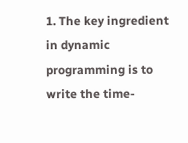1. The key ingredient in dynamic programming is to write the time-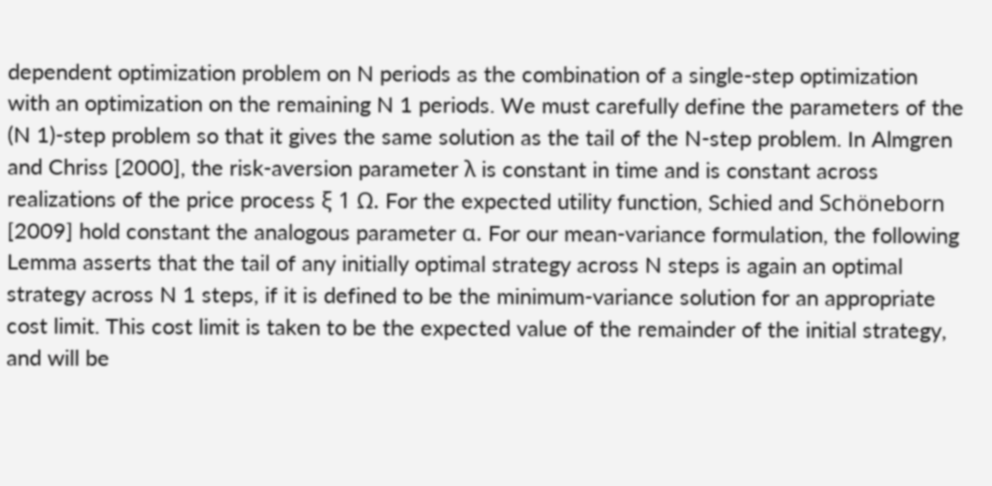dependent optimization problem on N periods as the combination of a single-step optimization with an optimization on the remaining N 1 periods. We must carefully define the parameters of the (N 1)-step problem so that it gives the same solution as the tail of the N-step problem. In Almgren and Chriss [2000], the risk-aversion parameter λ is constant in time and is constant across realizations of the price process ξ 1 Ω. For the expected utility function, Schied and Schöneborn [2009] hold constant the analogous parameter α. For our mean-variance formulation, the following Lemma asserts that the tail of any initially optimal strategy across N steps is again an optimal strategy across N 1 steps, if it is defined to be the minimum-variance solution for an appropriate cost limit. This cost limit is taken to be the expected value of the remainder of the initial strategy, and will be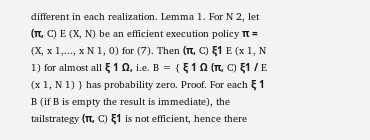different in each realization. Lemma 1. For N 2, let (π, C) E (X, N) be an efficient execution policy π = (X, x 1,..., x N 1, 0) for (7). Then (π, C) ξ1 E (x 1, N 1) for almost all ξ 1 Ω, i.e. B = { ξ 1 Ω (π, C) ξ1 / E (x 1, N 1) } has probability zero. Proof. For each ξ 1 B (if B is empty the result is immediate), the tailstrategy (π, C) ξ1 is not efficient, hence there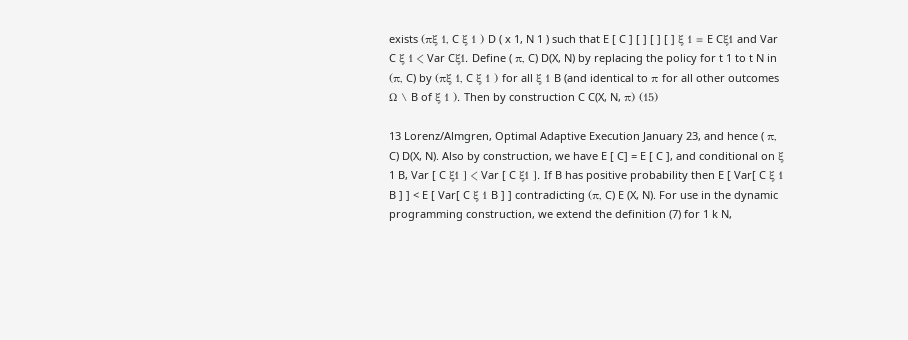exists (πξ 1, C ξ 1 ) D ( x 1, N 1 ) such that E [ C ] [ ] [ ] [ ] ξ 1 = E Cξ1 and Var C ξ 1 < Var Cξ1. Define ( π, C) D(X, N) by replacing the policy for t 1 to t N in (π, C) by (πξ 1, C ξ 1 ) for all ξ 1 B (and identical to π for all other outcomes Ω \ B of ξ 1 ). Then by construction C C(X, N, π) (15)

13 Lorenz/Almgren, Optimal Adaptive Execution January 23, and hence ( π, C) D(X, N). Also by construction, we have E [ C] = E [ C ], and conditional on ξ 1 B, Var [ C ξ1 ] < Var [ C ξ1 ]. If B has positive probability then E [ Var[ C ξ 1 B ] ] < E [ Var[ C ξ 1 B ] ] contradicting (π, C) E (X, N). For use in the dynamic programming construction, we extend the definition (7) for 1 k N,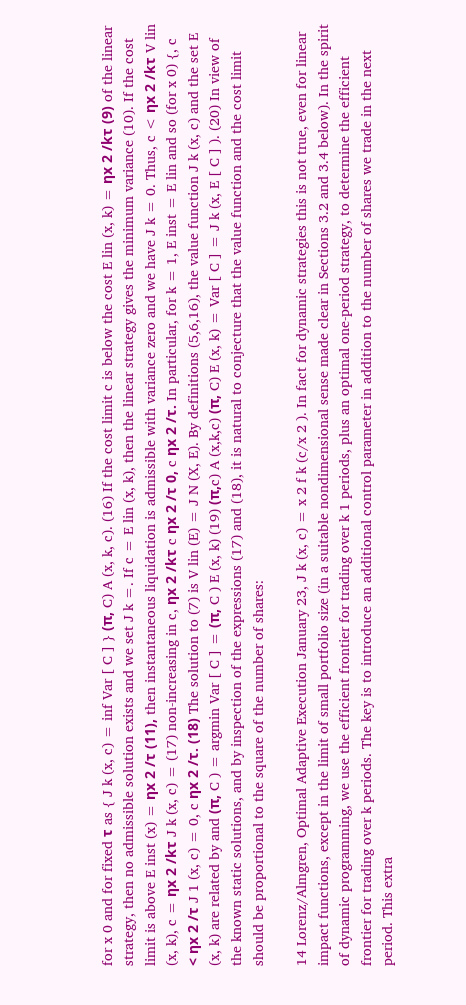for x 0 and for fixed τ as { J k (x, c) = inf Var [ C ] } (π, C) A (x, k, c). (16) If the cost limit c is below the cost E lin (x, k) = ηx 2 /kτ (9) of the linear strategy, then no admissible solution exists and we set J k =. If c = E lin (x, k), then the linear strategy gives the minimum variance (10). If the cost limit is above E inst (x) = ηx 2 /τ (11), then instantaneous liquidation is admissible with variance zero and we have J k = 0. Thus, c < ηx 2 /kτ V lin (x, k), c = ηx 2 /kτ J k (x, c) = (17) non-increasing in c, ηx 2 /kτ c ηx 2 /τ 0, c ηx 2 /τ. In particular, for k = 1, E inst = E lin and so (for x 0) {, c < ηx 2 /τ J 1 (x, c) = 0, c ηx 2 /τ. (18) The solution to (7) is V lin (E) = J N (X, E). By definitions (5,6,16), the value function J k (x, c) and the set E (x, k) are related by and (π, C ) = argmin Var [ C ] = (π, C ) E (x, k) (19) (π,c) A (x,k,c) (π, C) E (x, k) = Var [ C ] = J k (x, E [ C ] ). (20) In view of the known static solutions, and by inspection of the expressions (17) and (18), it is natural to conjecture that the value function and the cost limit should be proportional to the square of the number of shares:

14 Lorenz/Almgren, Optimal Adaptive Execution January 23, J k (x, c) = x 2 f k (c/x 2 ). In fact for dynamic strategies this is not true, even for linear impact functions, except in the limit of small portfolio size (in a suitable nondimensional sense made clear in Sections 3.2 and 3.4 below). In the spirit of dynamic programming, we use the efficient frontier for trading over k 1 periods, plus an optimal one-period strategy, to determine the efficient frontier for trading over k periods. The key is to introduce an additional control parameter in addition to the number of shares we trade in the next period. This extra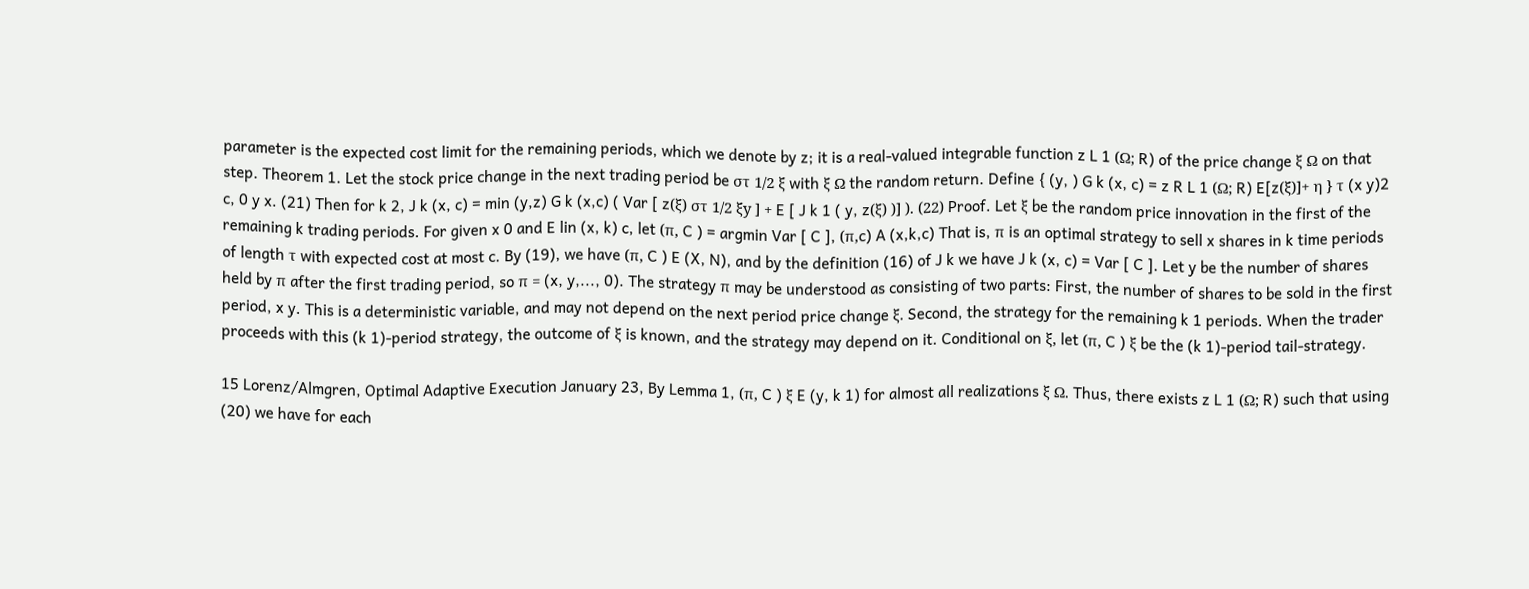parameter is the expected cost limit for the remaining periods, which we denote by z; it is a real-valued integrable function z L 1 (Ω; R) of the price change ξ Ω on that step. Theorem 1. Let the stock price change in the next trading period be στ 1/2 ξ with ξ Ω the random return. Define { (y, ) G k (x, c) = z R L 1 (Ω; R) E[z(ξ)]+ η } τ (x y)2 c, 0 y x. (21) Then for k 2, J k (x, c) = min (y,z) G k (x,c) ( Var [ z(ξ) στ 1/2 ξy ] + E [ J k 1 ( y, z(ξ) )] ). (22) Proof. Let ξ be the random price innovation in the first of the remaining k trading periods. For given x 0 and E lin (x, k) c, let (π, C ) = argmin Var [ C ], (π,c) A (x,k,c) That is, π is an optimal strategy to sell x shares in k time periods of length τ with expected cost at most c. By (19), we have (π, C ) E (X, N), and by the definition (16) of J k we have J k (x, c) = Var [ C ]. Let y be the number of shares held by π after the first trading period, so π = (x, y,..., 0). The strategy π may be understood as consisting of two parts: First, the number of shares to be sold in the first period, x y. This is a deterministic variable, and may not depend on the next period price change ξ. Second, the strategy for the remaining k 1 periods. When the trader proceeds with this (k 1)-period strategy, the outcome of ξ is known, and the strategy may depend on it. Conditional on ξ, let (π, C ) ξ be the (k 1)-period tail-strategy.

15 Lorenz/Almgren, Optimal Adaptive Execution January 23, By Lemma 1, (π, C ) ξ E (y, k 1) for almost all realizations ξ Ω. Thus, there exists z L 1 (Ω; R) such that using (20) we have for each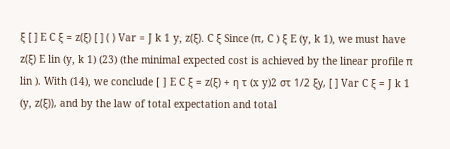ξ [ ] E C ξ = z(ξ) [ ] ( ) Var = J k 1 y, z(ξ). C ξ Since (π, C ) ξ E (y, k 1), we must have z(ξ) E lin (y, k 1) (23) (the minimal expected cost is achieved by the linear profile π lin ). With (14), we conclude [ ] E C ξ = z(ξ) + η τ (x y)2 στ 1/2 ξy, [ ] Var C ξ = J k 1 (y, z(ξ)), and by the law of total expectation and total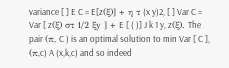variance [ ] E C = E[z(ξ)] + η τ (x y)2, [ ] Var C = Var [ z(ξ) στ 1/2 ξy ] + E [ ( )] J k 1 y, z(ξ). The pair (π, C ) is an optimal solution to min Var [ C ], (π,c) A (x,k,c) and so indeed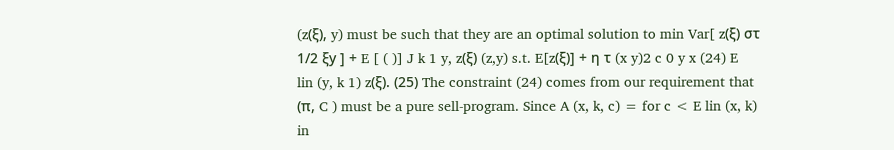(z(ξ), y) must be such that they are an optimal solution to min Var[ z(ξ) στ 1/2 ξy ] + E [ ( )] J k 1 y, z(ξ) (z,y) s.t. E[z(ξ)] + η τ (x y)2 c 0 y x (24) E lin (y, k 1) z(ξ). (25) The constraint (24) comes from our requirement that (π, C ) must be a pure sell-program. Since A (x, k, c) = for c < E lin (x, k) in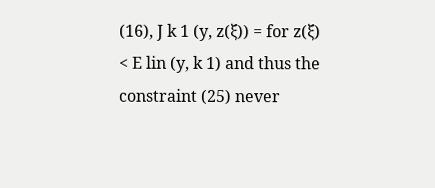(16), J k 1 (y, z(ξ)) = for z(ξ) < E lin (y, k 1) and thus the constraint (25) never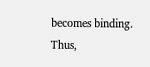becomes binding. Thus,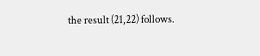the result (21,22) follows.